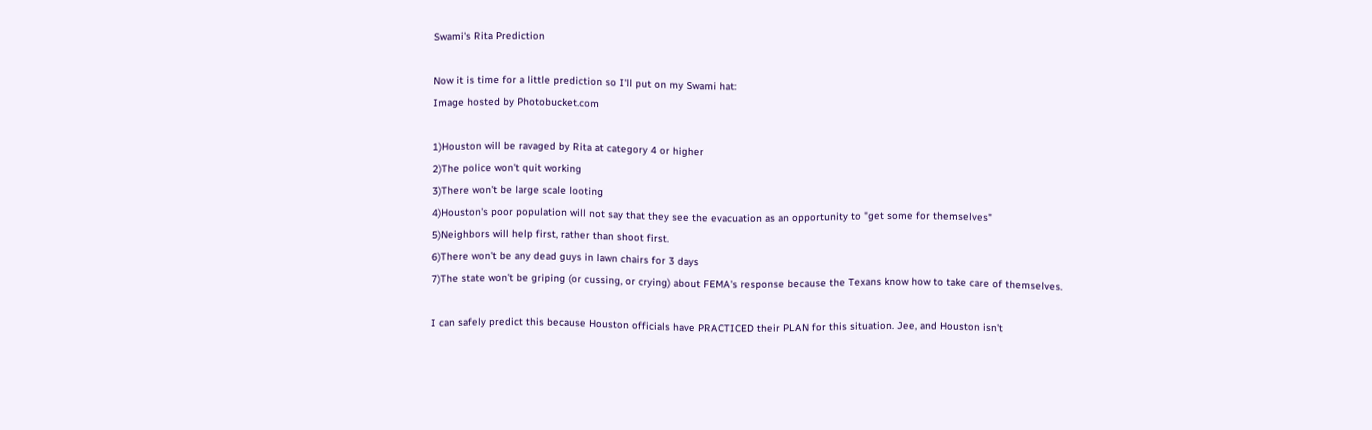Swami's Rita Prediction

Now it is time for a little prediction so I'll put on my Swami hat:
Image hosted by Photobucket.com

1)Houston will be ravaged by Rita at category 4 or higher
2)The police won't quit working
3)There won't be large scale looting
4)Houston's poor population will not say that they see the evacuation as an opportunity to "get some for themselves"
5)Neighbors will help first, rather than shoot first.
6)There won't be any dead guys in lawn chairs for 3 days
7)The state won't be griping (or cussing, or crying) about FEMA's response because the Texans know how to take care of themselves.

I can safely predict this because Houston officials have PRACTICED their PLAN for this situation. Jee, and Houston isn't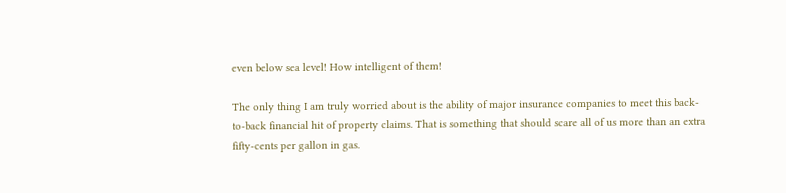even below sea level! How intelligent of them!

The only thing I am truly worried about is the ability of major insurance companies to meet this back-to-back financial hit of property claims. That is something that should scare all of us more than an extra fifty-cents per gallon in gas.